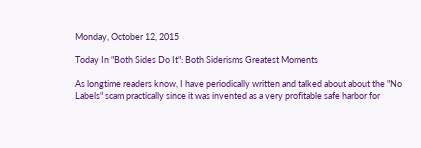Monday, October 12, 2015

Today In "Both Sides Do It": Both Siderisms Greatest Moments

As longtime readers know, I have periodically written and talked about about the "No Labels" scam practically since it was invented as a very profitable safe harbor for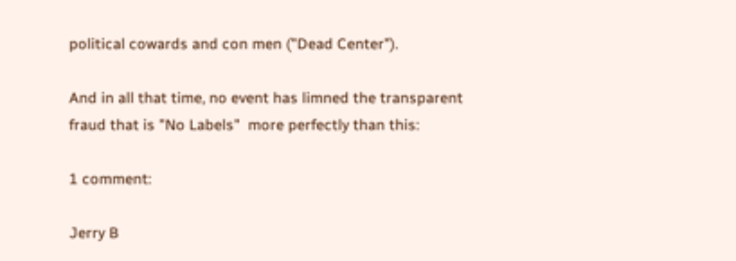political cowards and con men ("Dead Center").

And in all that time, no event has limned the transparent fraud that is "No Labels"  more perfectly than this:

1 comment:

Jerry B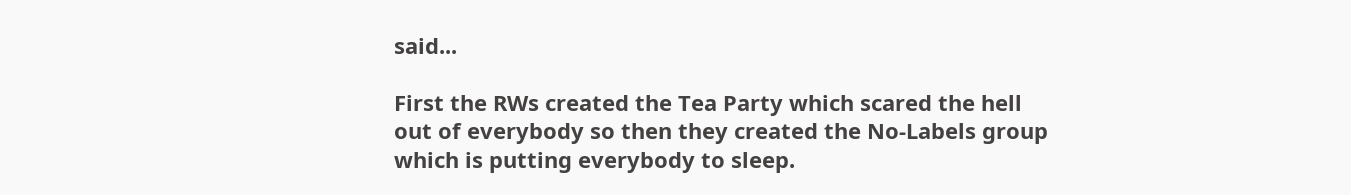said...

First the RWs created the Tea Party which scared the hell out of everybody so then they created the No-Labels group which is putting everybody to sleep.